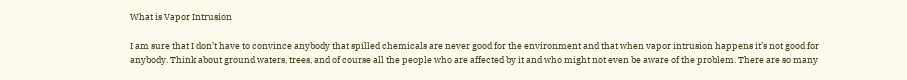What is Vapor Intrusion

I am sure that I don’t have to convince anybody that spilled chemicals are never good for the environment and that when vapor intrusion happens it’s not good for anybody. Think about ground waters, trees, and of course all the people who are affected by it and who might not even be aware of the problem. There are so many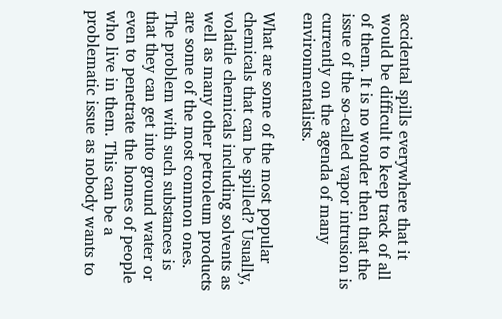accidental spills everywhere that it would be difficult to keep track of all of them. It is no wonder then that the issue of the so-called vapor intrusion is currently on the agenda of many environmentalists.

What are some of the most popular chemicals that can be spilled? Usually, volatile chemicals including solvents as well as many other petroleum products are some of the most common ones. The problem with such substances is that they can get into ground water or even to penetrate the homes of people who live in them. This can be a problematic issue as nobody wants to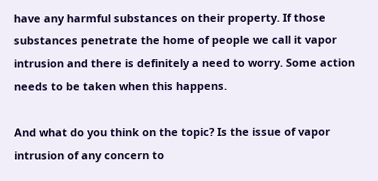have any harmful substances on their property. If those substances penetrate the home of people we call it vapor intrusion and there is definitely a need to worry. Some action needs to be taken when this happens.

And what do you think on the topic? Is the issue of vapor intrusion of any concern to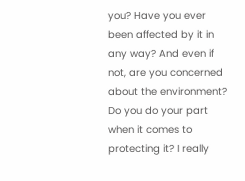you? Have you ever been affected by it in any way? And even if not, are you concerned about the environment? Do you do your part when it comes to protecting it? I really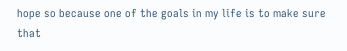hope so because one of the goals in my life is to make sure that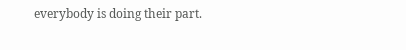everybody is doing their part.